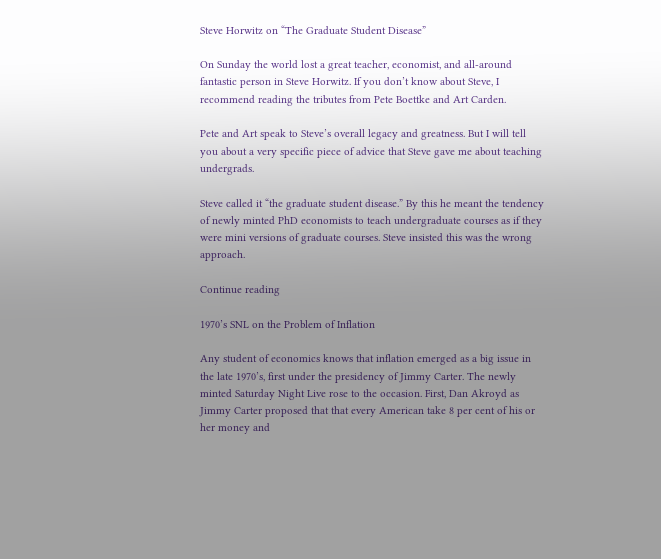Steve Horwitz on “The Graduate Student Disease”

On Sunday the world lost a great teacher, economist, and all-around fantastic person in Steve Horwitz. If you don’t know about Steve, I recommend reading the tributes from Pete Boettke and Art Carden.

Pete and Art speak to Steve’s overall legacy and greatness. But I will tell you about a very specific piece of advice that Steve gave me about teaching undergrads.

Steve called it “the graduate student disease.” By this he meant the tendency of newly minted PhD economists to teach undergraduate courses as if they were mini versions of graduate courses. Steve insisted this was the wrong approach.

Continue reading

1970’s SNL on the Problem of Inflation

Any student of economics knows that inflation emerged as a big issue in the late 1970’s, first under the presidency of Jimmy Carter. The newly minted Saturday Night Live rose to the occasion. First, Dan Akroyd as Jimmy Carter proposed that that every American take 8 per cent of his or her money and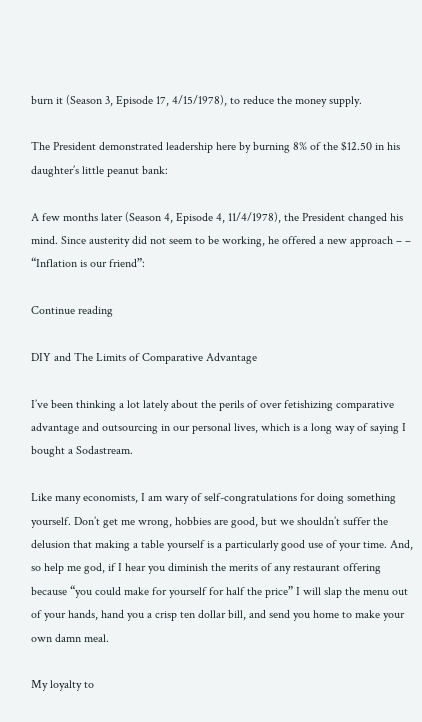burn it (Season 3, Episode 17, 4/15/1978), to reduce the money supply.

The President demonstrated leadership here by burning 8% of the $12.50 in his daughter’s little peanut bank:

A few months later (Season 4, Episode 4, 11/4/1978), the President changed his mind. Since austerity did not seem to be working, he offered a new approach – –  “Inflation is our friend”:

Continue reading

DIY and The Limits of Comparative Advantage

I’ve been thinking a lot lately about the perils of over fetishizing comparative advantage and outsourcing in our personal lives, which is a long way of saying I bought a Sodastream.

Like many economists, I am wary of self-congratulations for doing something yourself. Don’t get me wrong, hobbies are good, but we shouldn’t suffer the delusion that making a table yourself is a particularly good use of your time. And, so help me god, if I hear you diminish the merits of any restaurant offering because “you could make for yourself for half the price” I will slap the menu out of your hands, hand you a crisp ten dollar bill, and send you home to make your own damn meal.

My loyalty to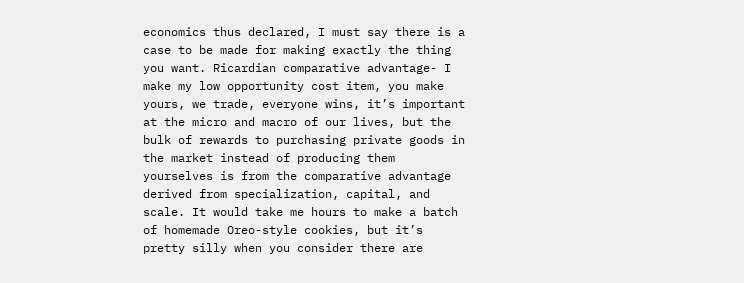economics thus declared, I must say there is a case to be made for making exactly the thing you want. Ricardian comparative advantage- I make my low opportunity cost item, you make yours, we trade, everyone wins, it’s important at the micro and macro of our lives, but the bulk of rewards to purchasing private goods in the market instead of producing them yourselves is from the comparative advantage derived from specialization, capital, and scale. It would take me hours to make a batch of homemade Oreo-style cookies, but it’s pretty silly when you consider there are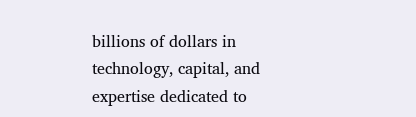billions of dollars in technology, capital, and expertise dedicated to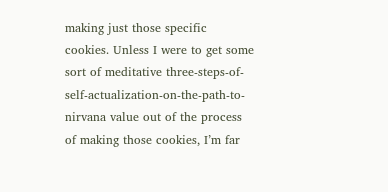making just those specific cookies. Unless I were to get some sort of meditative three-steps-of-self-actualization-on-the-path-to-nirvana value out of the process of making those cookies, I’m far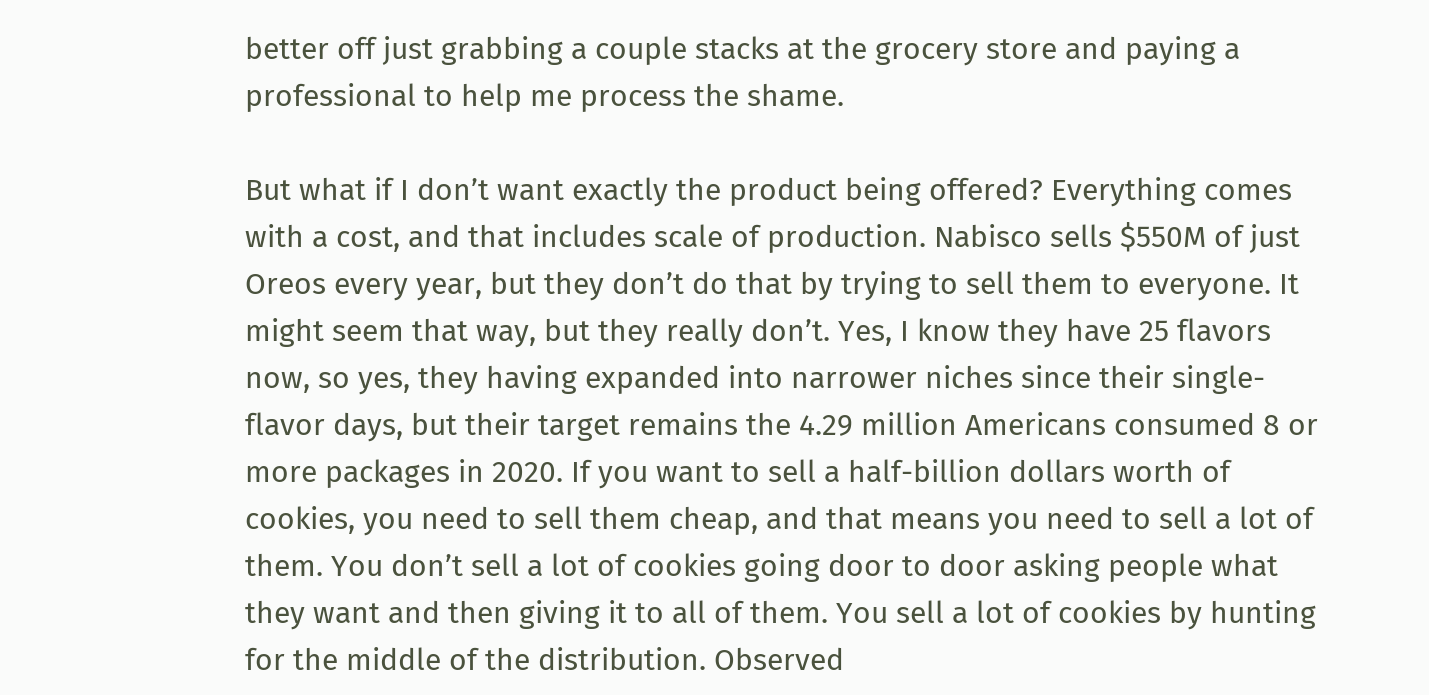better off just grabbing a couple stacks at the grocery store and paying a professional to help me process the shame.

But what if I don’t want exactly the product being offered? Everything comes with a cost, and that includes scale of production. Nabisco sells $550M of just Oreos every year, but they don’t do that by trying to sell them to everyone. It might seem that way, but they really don’t. Yes, I know they have 25 flavors now, so yes, they having expanded into narrower niches since their single-flavor days, but their target remains the 4.29 million Americans consumed 8 or more packages in 2020. If you want to sell a half-billion dollars worth of cookies, you need to sell them cheap, and that means you need to sell a lot of them. You don’t sell a lot of cookies going door to door asking people what they want and then giving it to all of them. You sell a lot of cookies by hunting for the middle of the distribution. Observed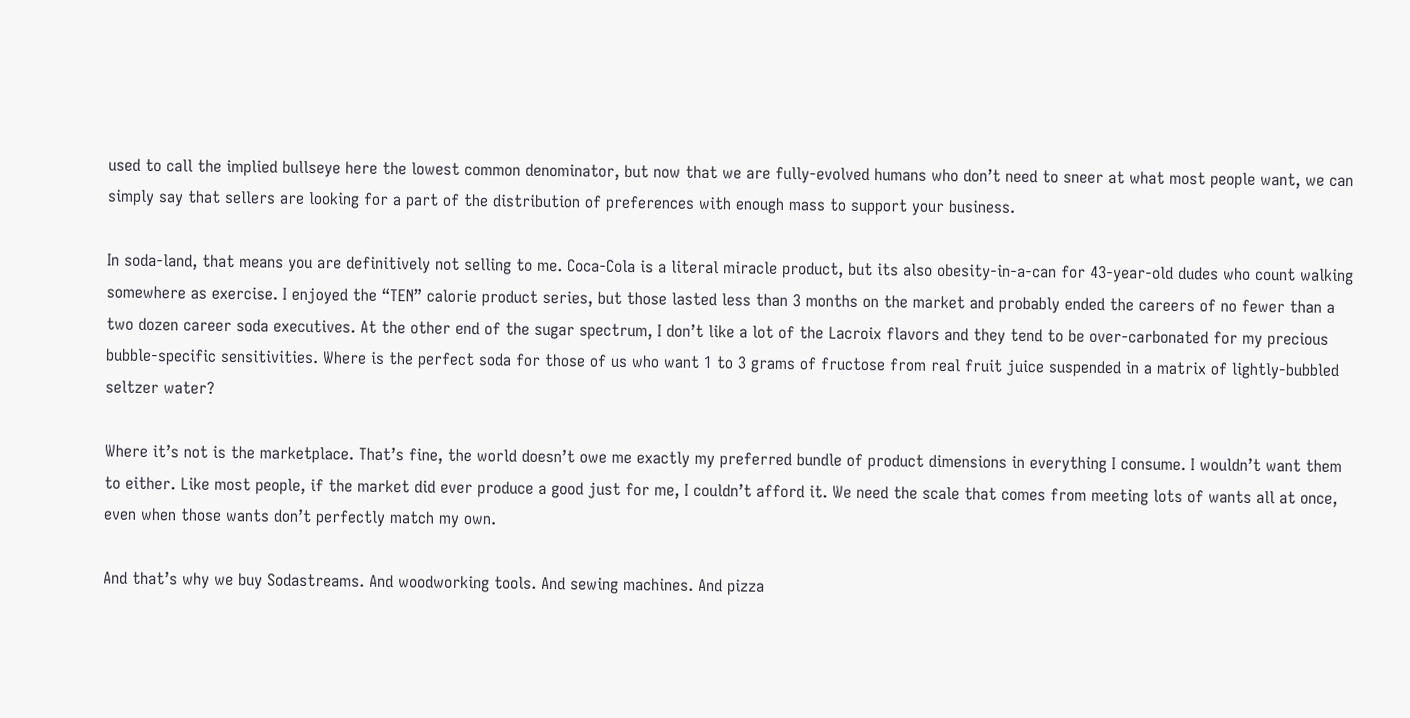used to call the implied bullseye here the lowest common denominator, but now that we are fully-evolved humans who don’t need to sneer at what most people want, we can simply say that sellers are looking for a part of the distribution of preferences with enough mass to support your business.

In soda-land, that means you are definitively not selling to me. Coca-Cola is a literal miracle product, but its also obesity-in-a-can for 43-year-old dudes who count walking somewhere as exercise. I enjoyed the “TEN” calorie product series, but those lasted less than 3 months on the market and probably ended the careers of no fewer than a two dozen career soda executives. At the other end of the sugar spectrum, I don’t like a lot of the Lacroix flavors and they tend to be over-carbonated for my precious bubble-specific sensitivities. Where is the perfect soda for those of us who want 1 to 3 grams of fructose from real fruit juice suspended in a matrix of lightly-bubbled seltzer water?

Where it’s not is the marketplace. That’s fine, the world doesn’t owe me exactly my preferred bundle of product dimensions in everything I consume. I wouldn’t want them to either. Like most people, if the market did ever produce a good just for me, I couldn’t afford it. We need the scale that comes from meeting lots of wants all at once, even when those wants don’t perfectly match my own.

And that’s why we buy Sodastreams. And woodworking tools. And sewing machines. And pizza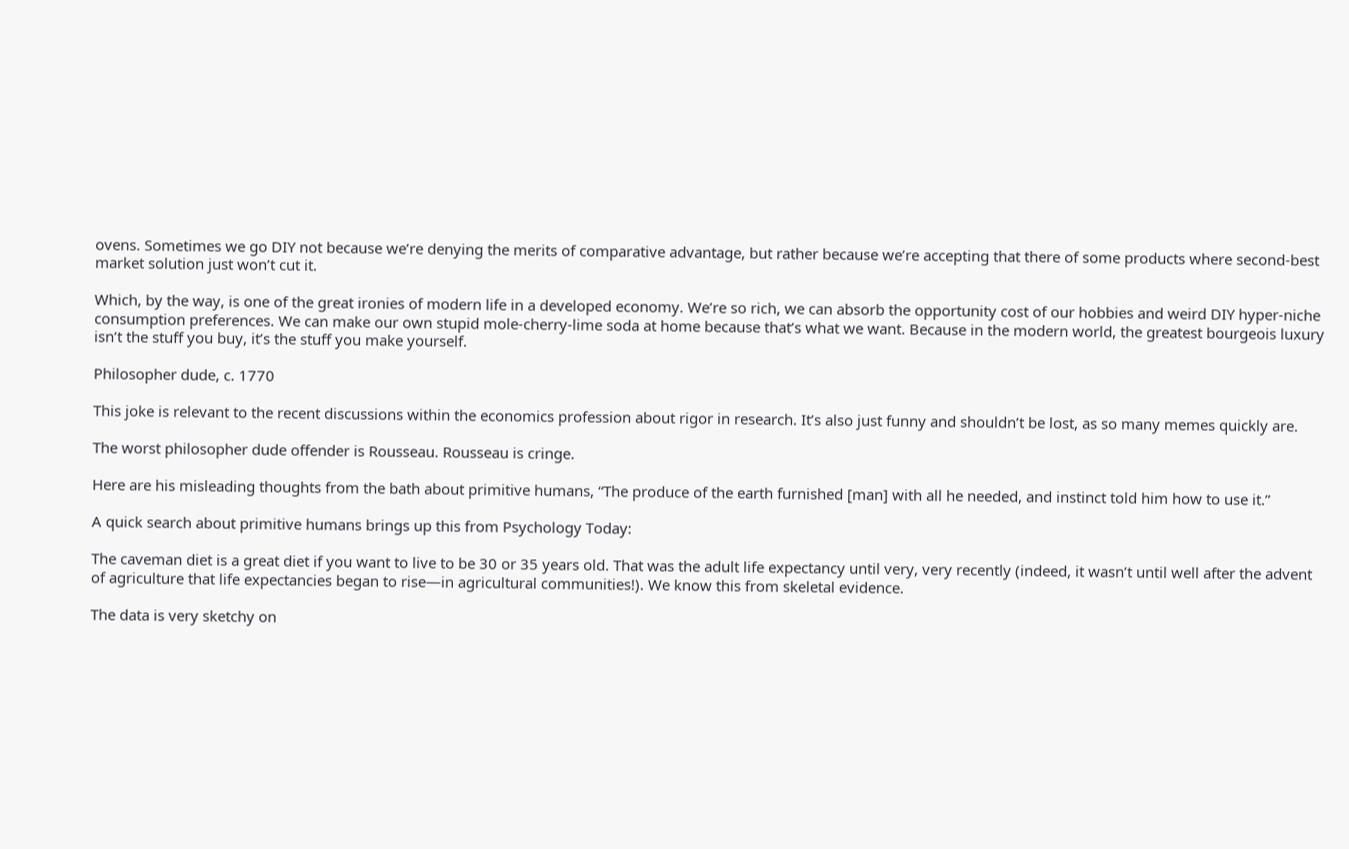ovens. Sometimes we go DIY not because we’re denying the merits of comparative advantage, but rather because we’re accepting that there of some products where second-best market solution just won’t cut it.

Which, by the way, is one of the great ironies of modern life in a developed economy. We’re so rich, we can absorb the opportunity cost of our hobbies and weird DIY hyper-niche consumption preferences. We can make our own stupid mole-cherry-lime soda at home because that’s what we want. Because in the modern world, the greatest bourgeois luxury isn’t the stuff you buy, it’s the stuff you make yourself.

Philosopher dude, c. 1770

This joke is relevant to the recent discussions within the economics profession about rigor in research. It’s also just funny and shouldn’t be lost, as so many memes quickly are.

The worst philosopher dude offender is Rousseau. Rousseau is cringe.

Here are his misleading thoughts from the bath about primitive humans, “The produce of the earth furnished [man] with all he needed, and instinct told him how to use it.”

A quick search about primitive humans brings up this from Psychology Today:

The caveman diet is a great diet if you want to live to be 30 or 35 years old. That was the adult life expectancy until very, very recently (indeed, it wasn’t until well after the advent of agriculture that life expectancies began to rise—in agricultural communities!). We know this from skeletal evidence.

The data is very sketchy on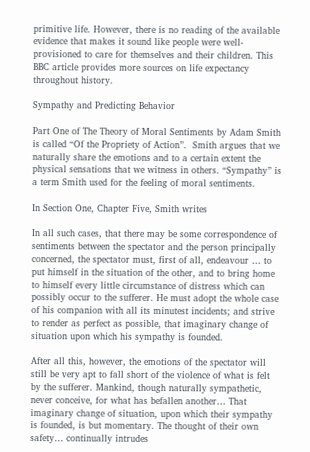primitive life. However, there is no reading of the available evidence that makes it sound like people were well-provisioned to care for themselves and their children. This BBC article provides more sources on life expectancy throughout history.

Sympathy and Predicting Behavior

Part One of The Theory of Moral Sentiments by Adam Smith is called “Of the Propriety of Action”.  Smith argues that we naturally share the emotions and to a certain extent the physical sensations that we witness in others. “Sympathy” is a term Smith used for the feeling of moral sentiments.

In Section One, Chapter Five, Smith writes

In all such cases, that there may be some correspondence of sentiments between the spectator and the person principally concerned, the spectator must, first of all, endeavour … to put himself in the situation of the other, and to bring home to himself every little circumstance of distress which can possibly occur to the sufferer. He must adopt the whole case of his companion with all its minutest incidents; and strive to render as perfect as possible, that imaginary change of situation upon which his sympathy is founded.

After all this, however, the emotions of the spectator will still be very apt to fall short of the violence of what is felt by the sufferer. Mankind, though naturally sympathetic, never conceive, for what has befallen another… That imaginary change of situation, upon which their sympathy is founded, is but momentary. The thought of their own safety… continually intrudes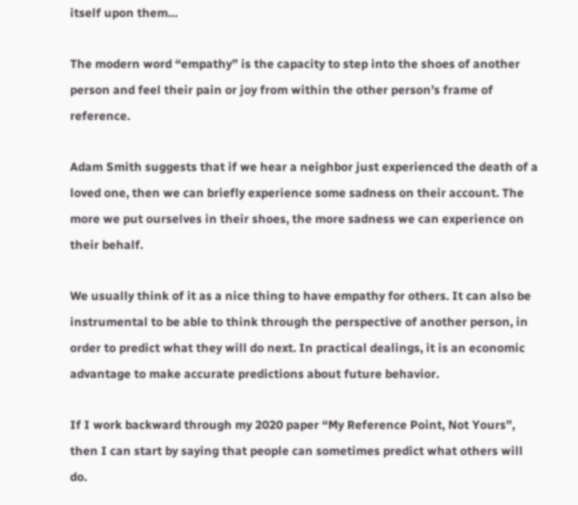itself upon them…

The modern word “empathy” is the capacity to step into the shoes of another person and feel their pain or joy from within the other person’s frame of reference.

Adam Smith suggests that if we hear a neighbor just experienced the death of a loved one, then we can briefly experience some sadness on their account. The more we put ourselves in their shoes, the more sadness we can experience on their behalf.

We usually think of it as a nice thing to have empathy for others. It can also be instrumental to be able to think through the perspective of another person, in order to predict what they will do next. In practical dealings, it is an economic advantage to make accurate predictions about future behavior.

If I work backward through my 2020 paper “My Reference Point, Not Yours”, then I can start by saying that people can sometimes predict what others will do.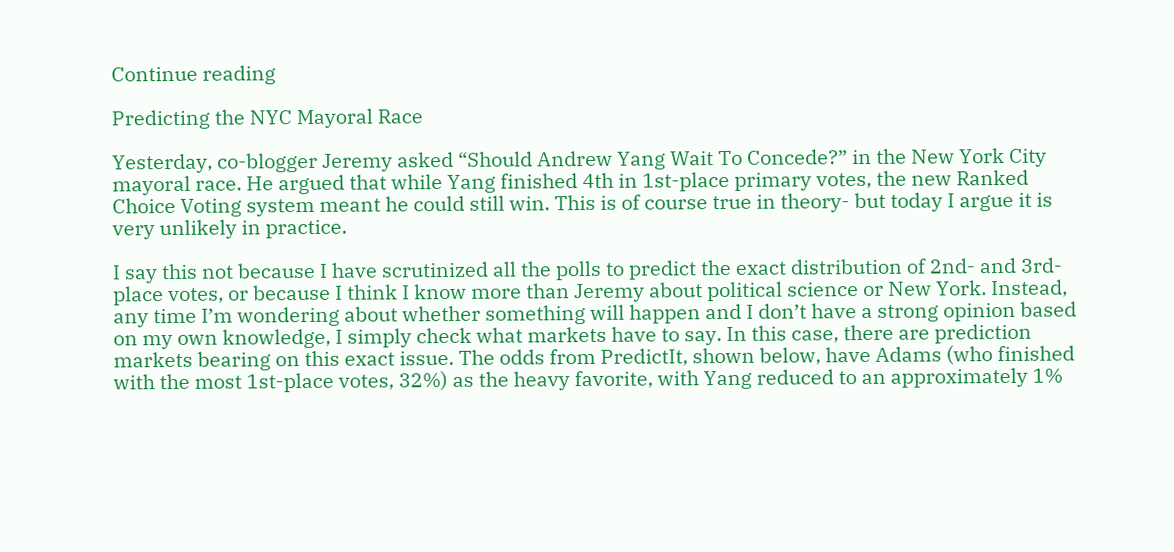Continue reading

Predicting the NYC Mayoral Race

Yesterday, co-blogger Jeremy asked “Should Andrew Yang Wait To Concede?” in the New York City mayoral race. He argued that while Yang finished 4th in 1st-place primary votes, the new Ranked Choice Voting system meant he could still win. This is of course true in theory- but today I argue it is very unlikely in practice.

I say this not because I have scrutinized all the polls to predict the exact distribution of 2nd- and 3rd-place votes, or because I think I know more than Jeremy about political science or New York. Instead, any time I’m wondering about whether something will happen and I don’t have a strong opinion based on my own knowledge, I simply check what markets have to say. In this case, there are prediction markets bearing on this exact issue. The odds from PredictIt, shown below, have Adams (who finished with the most 1st-place votes, 32%) as the heavy favorite, with Yang reduced to an approximately 1%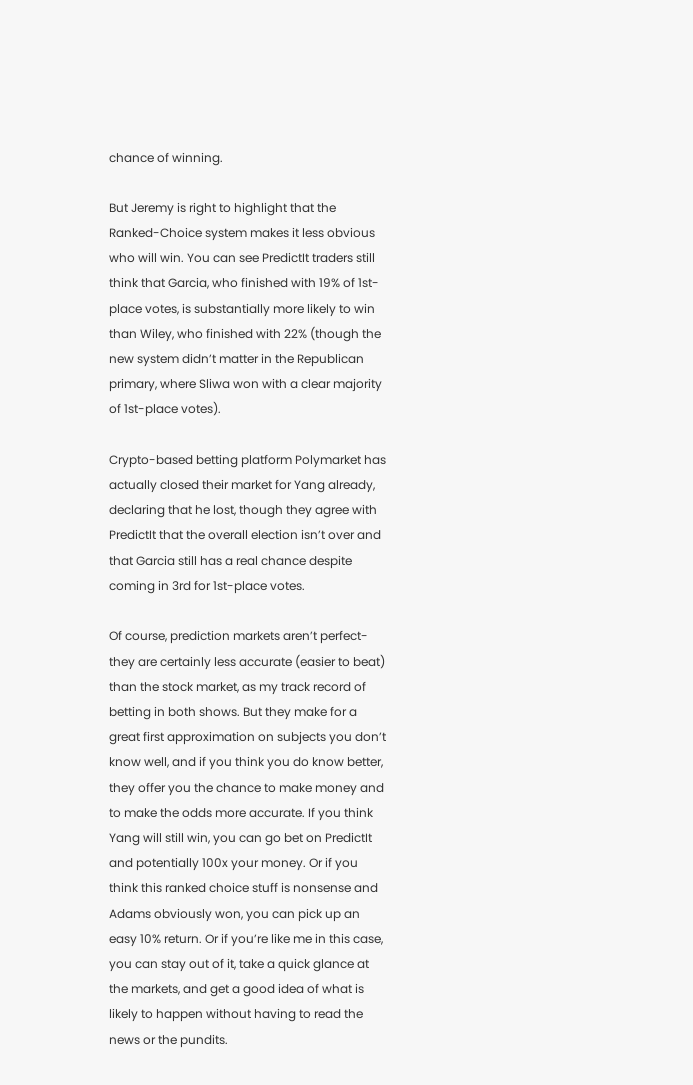chance of winning.

But Jeremy is right to highlight that the Ranked-Choice system makes it less obvious who will win. You can see PredictIt traders still think that Garcia, who finished with 19% of 1st-place votes, is substantially more likely to win than Wiley, who finished with 22% (though the new system didn’t matter in the Republican primary, where Sliwa won with a clear majority of 1st-place votes).

Crypto-based betting platform Polymarket has actually closed their market for Yang already, declaring that he lost, though they agree with PredictIt that the overall election isn’t over and that Garcia still has a real chance despite coming in 3rd for 1st-place votes.

Of course, prediction markets aren’t perfect- they are certainly less accurate (easier to beat) than the stock market, as my track record of betting in both shows. But they make for a great first approximation on subjects you don’t know well, and if you think you do know better, they offer you the chance to make money and to make the odds more accurate. If you think Yang will still win, you can go bet on PredictIt and potentially 100x your money. Or if you think this ranked choice stuff is nonsense and Adams obviously won, you can pick up an easy 10% return. Or if you’re like me in this case, you can stay out of it, take a quick glance at the markets, and get a good idea of what is likely to happen without having to read the news or the pundits.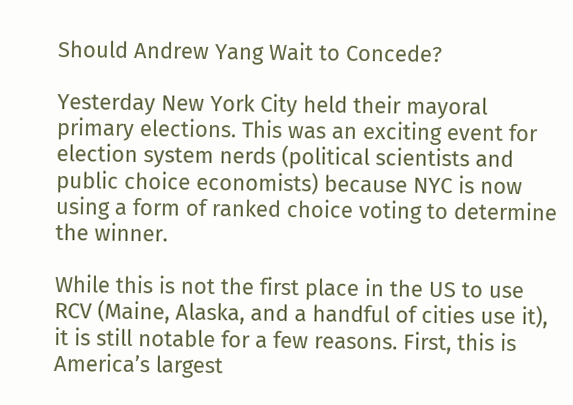Should Andrew Yang Wait to Concede?

Yesterday New York City held their mayoral primary elections. This was an exciting event for election system nerds (political scientists and public choice economists) because NYC is now using a form of ranked choice voting to determine the winner.

While this is not the first place in the US to use RCV (Maine, Alaska, and a handful of cities use it), it is still notable for a few reasons. First, this is America’s largest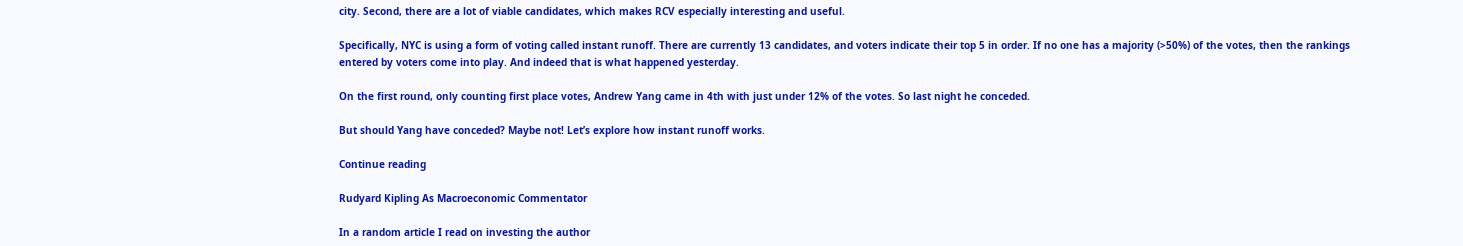city. Second, there are a lot of viable candidates, which makes RCV especially interesting and useful.

Specifically, NYC is using a form of voting called instant runoff. There are currently 13 candidates, and voters indicate their top 5 in order. If no one has a majority (>50%) of the votes, then the rankings entered by voters come into play. And indeed that is what happened yesterday.

On the first round, only counting first place votes, Andrew Yang came in 4th with just under 12% of the votes. So last night he conceded.

But should Yang have conceded? Maybe not! Let’s explore how instant runoff works.

Continue reading

Rudyard Kipling As Macroeconomic Commentator

In a random article I read on investing the author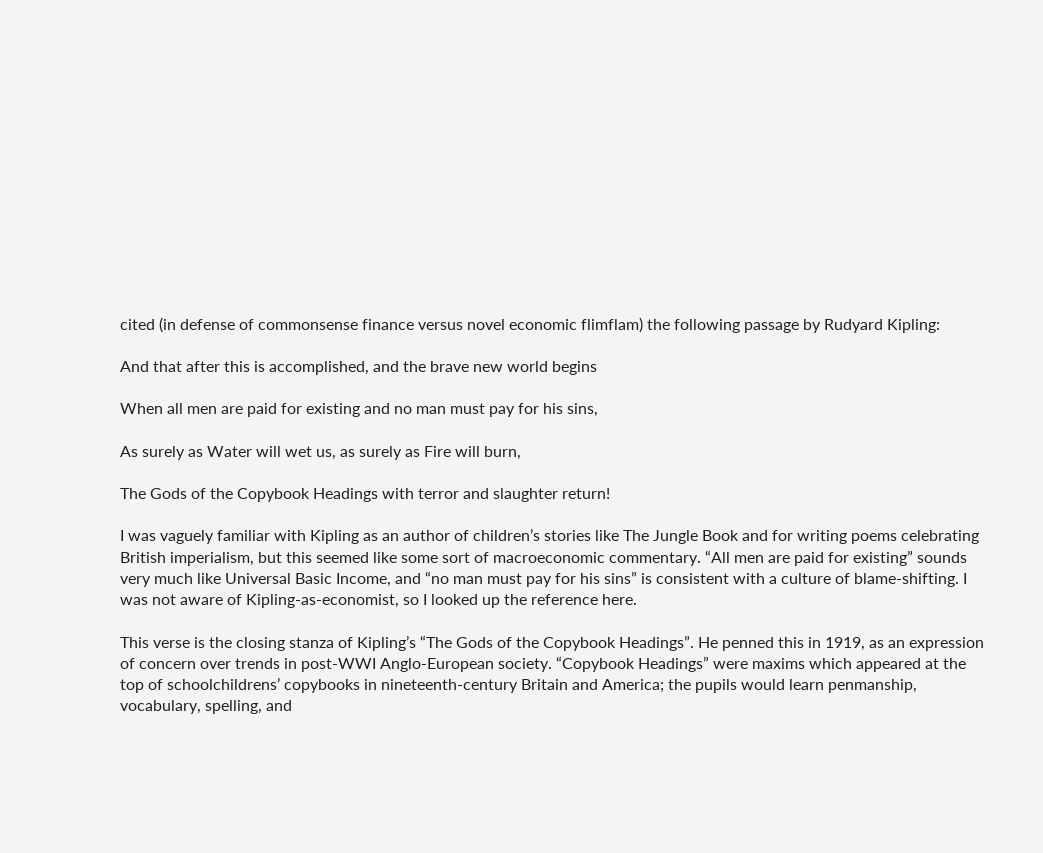cited (in defense of commonsense finance versus novel economic flimflam) the following passage by Rudyard Kipling:

And that after this is accomplished, and the brave new world begins

When all men are paid for existing and no man must pay for his sins,

As surely as Water will wet us, as surely as Fire will burn,

The Gods of the Copybook Headings with terror and slaughter return!

I was vaguely familiar with Kipling as an author of children’s stories like The Jungle Book and for writing poems celebrating British imperialism, but this seemed like some sort of macroeconomic commentary. “All men are paid for existing” sounds very much like Universal Basic Income, and “no man must pay for his sins” is consistent with a culture of blame-shifting. I was not aware of Kipling-as-economist, so I looked up the reference here.

This verse is the closing stanza of Kipling’s “The Gods of the Copybook Headings”. He penned this in 1919, as an expression of concern over trends in post-WWI Anglo-European society. “Copybook Headings” were maxims which appeared at the top of schoolchildrens’ copybooks in nineteenth-century Britain and America; the pupils would learn penmanship, vocabulary, spelling, and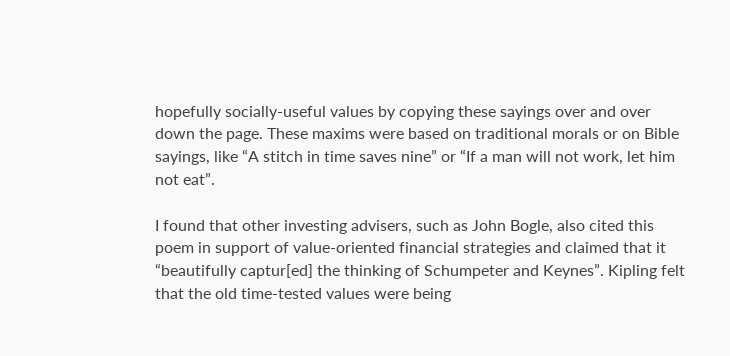hopefully socially-useful values by copying these sayings over and over down the page. These maxims were based on traditional morals or on Bible sayings, like “A stitch in time saves nine” or “If a man will not work, let him not eat”.

I found that other investing advisers, such as John Bogle, also cited this poem in support of value-oriented financial strategies and claimed that it “beautifully captur[ed] the thinking of Schumpeter and Keynes”. Kipling felt that the old time-tested values were being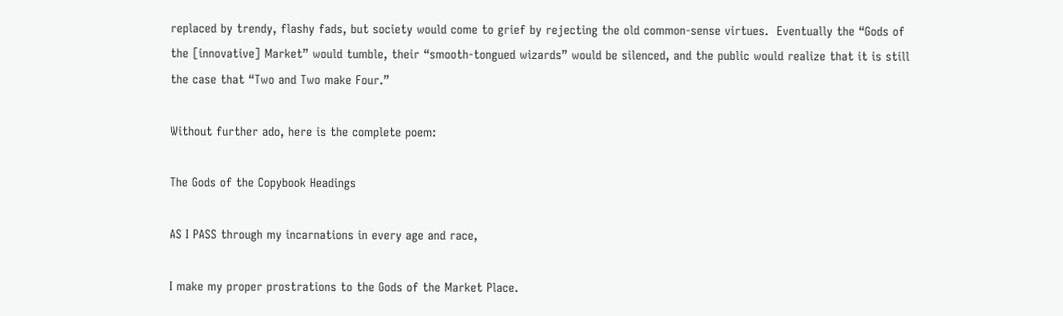replaced by trendy, flashy fads, but society would come to grief by rejecting the old common-sense virtues.  Eventually the “Gods of the [innovative] Market” would tumble, their “smooth-tongued wizards” would be silenced, and the public would realize that it is still the case that “Two and Two make Four.”

Without further ado, here is the complete poem:

The Gods of the Copybook Headings

AS I PASS through my incarnations in every age and race,

I make my proper prostrations to the Gods of the Market Place.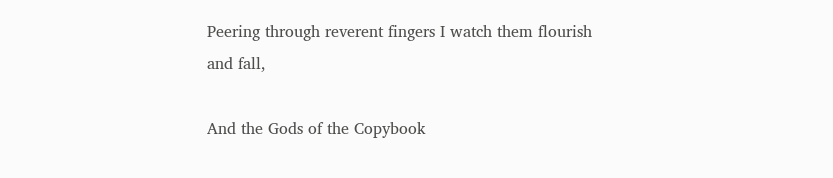Peering through reverent fingers I watch them flourish and fall,

And the Gods of the Copybook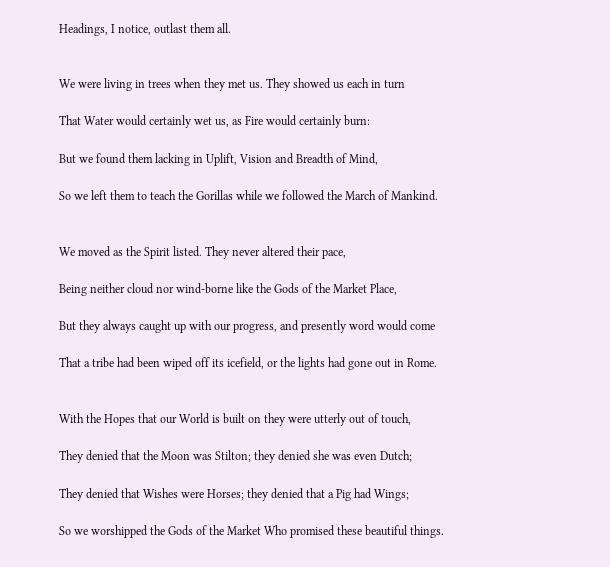Headings, I notice, outlast them all.


We were living in trees when they met us. They showed us each in turn

That Water would certainly wet us, as Fire would certainly burn:

But we found them lacking in Uplift, Vision and Breadth of Mind,

So we left them to teach the Gorillas while we followed the March of Mankind.


We moved as the Spirit listed. They never altered their pace,

Being neither cloud nor wind-borne like the Gods of the Market Place,

But they always caught up with our progress, and presently word would come

That a tribe had been wiped off its icefield, or the lights had gone out in Rome.


With the Hopes that our World is built on they were utterly out of touch,

They denied that the Moon was Stilton; they denied she was even Dutch;

They denied that Wishes were Horses; they denied that a Pig had Wings;

So we worshipped the Gods of the Market Who promised these beautiful things.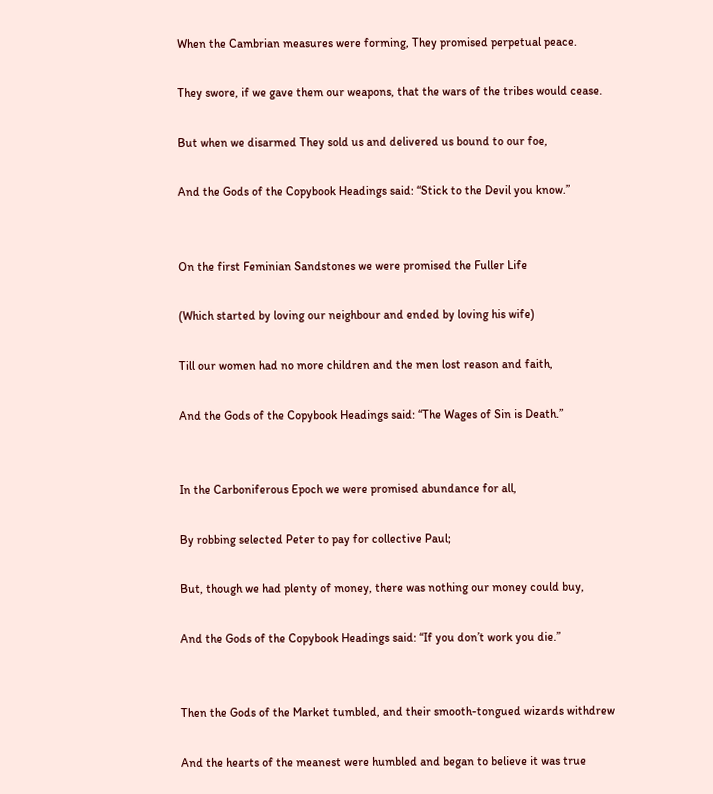When the Cambrian measures were forming, They promised perpetual peace.

They swore, if we gave them our weapons, that the wars of the tribes would cease.

But when we disarmed They sold us and delivered us bound to our foe,

And the Gods of the Copybook Headings said: “Stick to the Devil you know.”


On the first Feminian Sandstones we were promised the Fuller Life

(Which started by loving our neighbour and ended by loving his wife)

Till our women had no more children and the men lost reason and faith,

And the Gods of the Copybook Headings said: “The Wages of Sin is Death.”


In the Carboniferous Epoch we were promised abundance for all,

By robbing selected Peter to pay for collective Paul;

But, though we had plenty of money, there was nothing our money could buy,

And the Gods of the Copybook Headings said: “If you don’t work you die.”


Then the Gods of the Market tumbled, and their smooth-tongued wizards withdrew

And the hearts of the meanest were humbled and began to believe it was true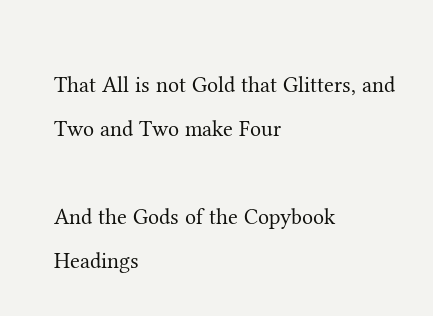That All is not Gold that Glitters, and Two and Two make Four

And the Gods of the Copybook Headings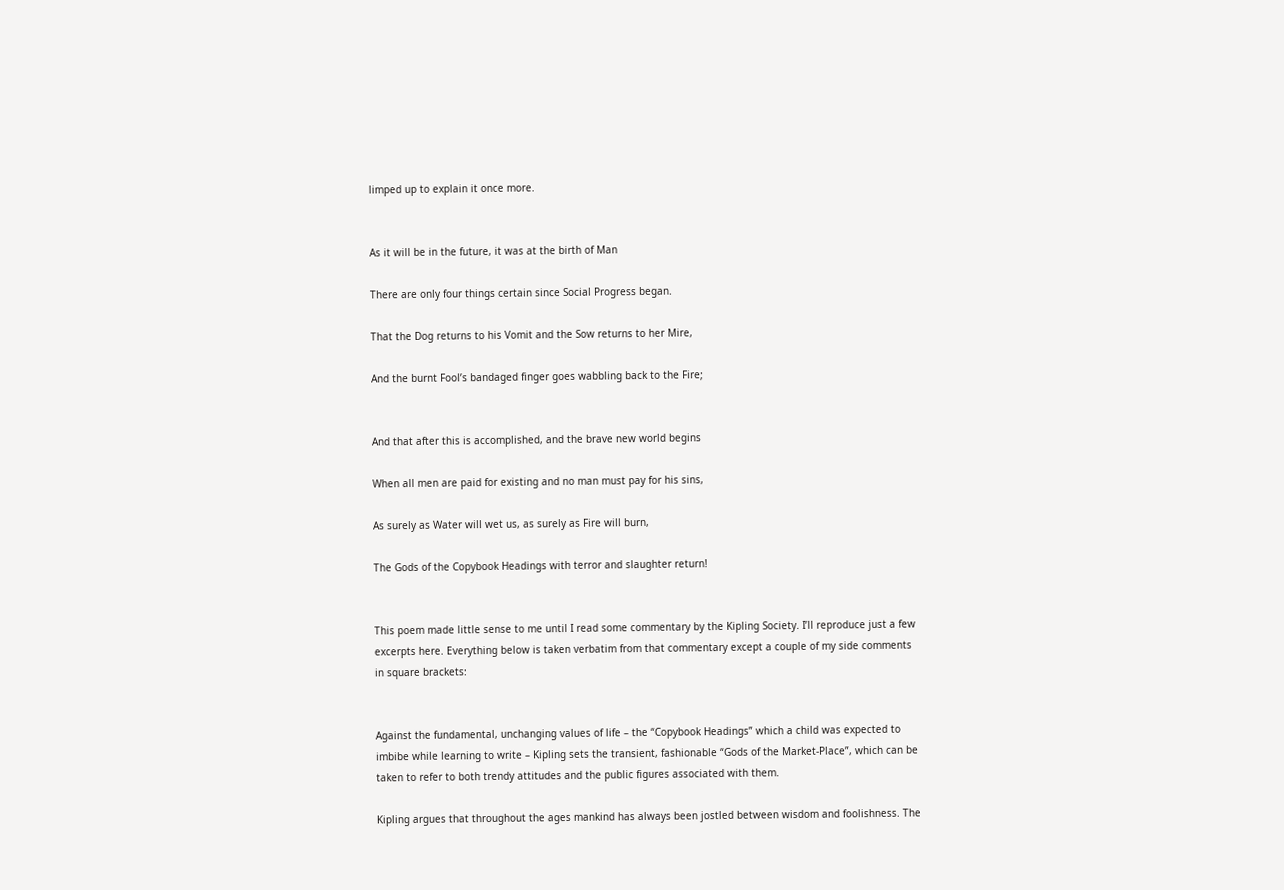limped up to explain it once more.


As it will be in the future, it was at the birth of Man

There are only four things certain since Social Progress began.

That the Dog returns to his Vomit and the Sow returns to her Mire,

And the burnt Fool’s bandaged finger goes wabbling back to the Fire;


And that after this is accomplished, and the brave new world begins

When all men are paid for existing and no man must pay for his sins,

As surely as Water will wet us, as surely as Fire will burn,

The Gods of the Copybook Headings with terror and slaughter return!


This poem made little sense to me until I read some commentary by the Kipling Society. I’ll reproduce just a few excerpts here. Everything below is taken verbatim from that commentary except a couple of my side comments in square brackets:


Against the fundamental, unchanging values of life – the “Copybook Headings” which a child was expected to imbibe while learning to write – Kipling sets the transient, fashionable “Gods of the Market-Place”, which can be taken to refer to both trendy attitudes and the public figures associated with them.

Kipling argues that throughout the ages mankind has always been jostled between wisdom and foolishness. The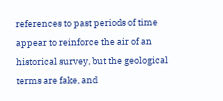references to past periods of time appear to reinforce the air of an historical survey, but the geological terms are fake, and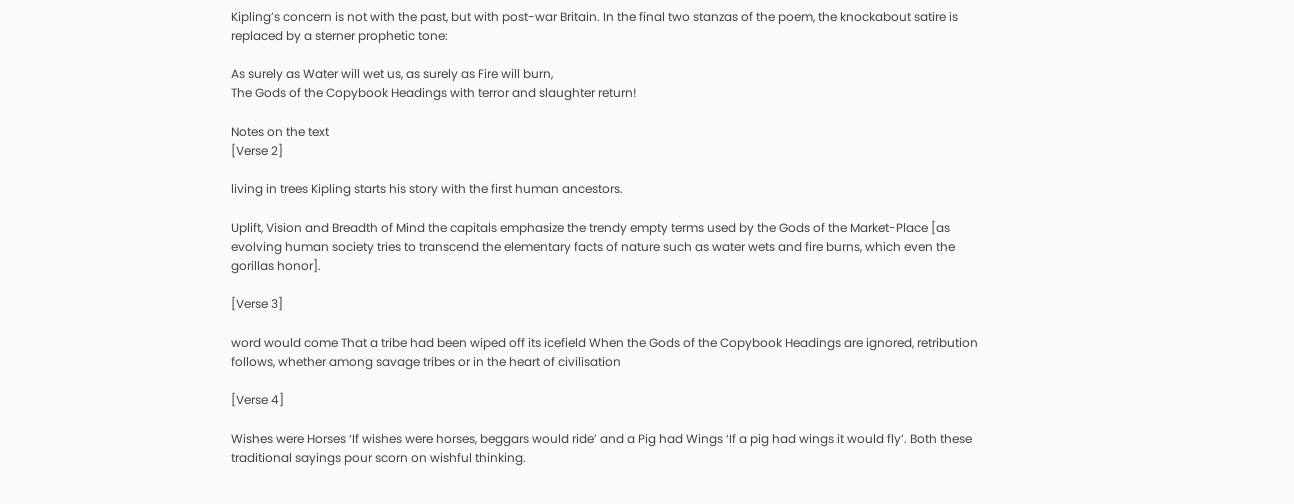Kipling’s concern is not with the past, but with post-war Britain. In the final two stanzas of the poem, the knockabout satire is replaced by a sterner prophetic tone:

As surely as Water will wet us, as surely as Fire will burn,
The Gods of the Copybook Headings with terror and slaughter return!

Notes on the text
[Verse 2]

living in trees Kipling starts his story with the first human ancestors.

Uplift, Vision and Breadth of Mind the capitals emphasize the trendy empty terms used by the Gods of the Market-Place [as evolving human society tries to transcend the elementary facts of nature such as water wets and fire burns, which even the gorillas honor].

[Verse 3]

word would come That a tribe had been wiped off its icefield When the Gods of the Copybook Headings are ignored, retribution follows, whether among savage tribes or in the heart of civilisation

[Verse 4]

Wishes were Horses ‘If wishes were horses, beggars would ride’ and a Pig had Wings ‘If a pig had wings it would fly’. Both these traditional sayings pour scorn on wishful thinking.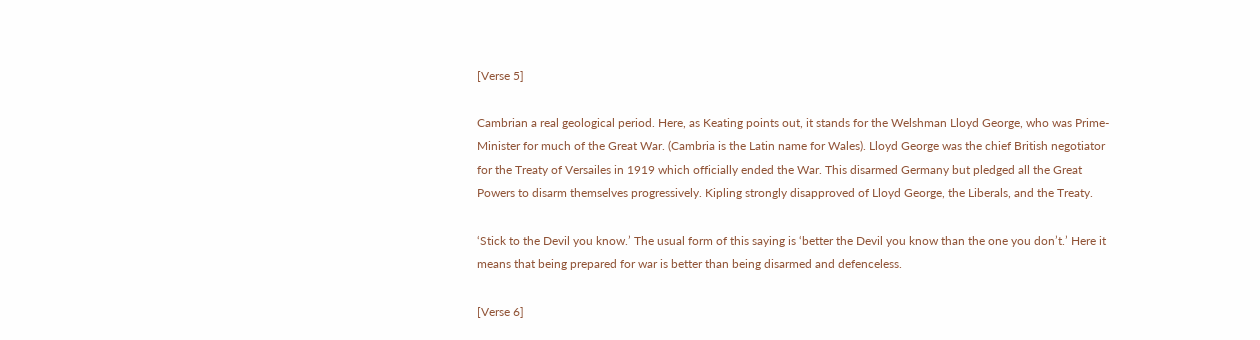[Verse 5]

Cambrian a real geological period. Here, as Keating points out, it stands for the Welshman Lloyd George, who was Prime-Minister for much of the Great War. (Cambria is the Latin name for Wales). Lloyd George was the chief British negotiator for the Treaty of Versailes in 1919 which officially ended the War. This disarmed Germany but pledged all the Great Powers to disarm themselves progressively. Kipling strongly disapproved of Lloyd George, the Liberals, and the Treaty.

‘Stick to the Devil you know.’ The usual form of this saying is ‘better the Devil you know than the one you don’t.’ Here it means that being prepared for war is better than being disarmed and defenceless.

[Verse 6]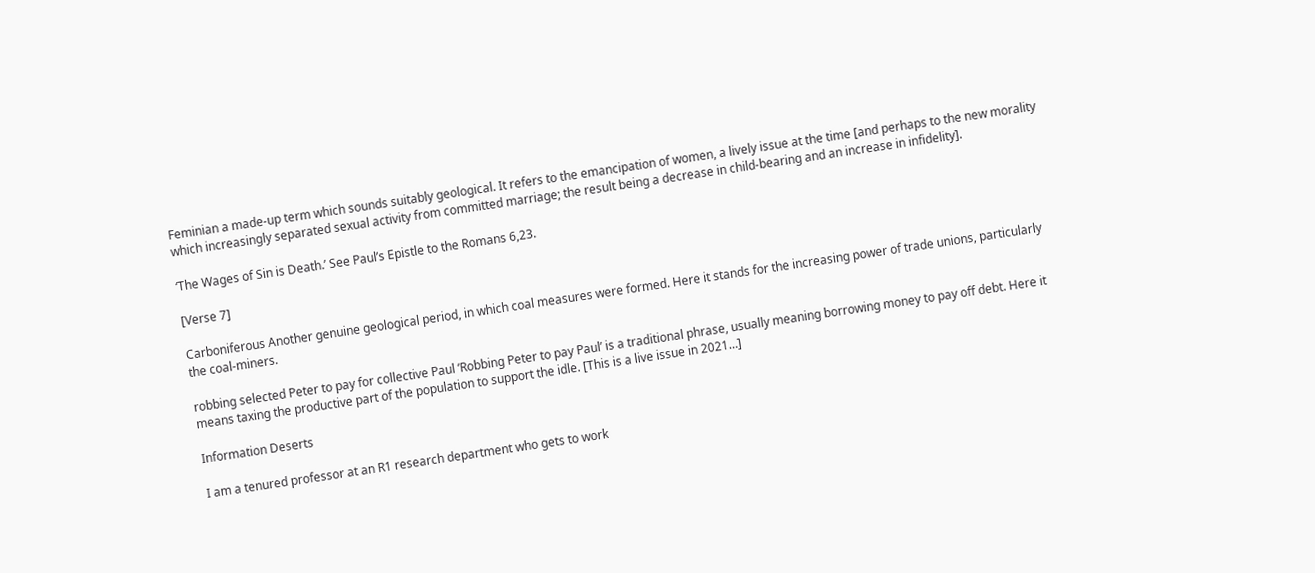Feminian a made-up term which sounds suitably geological. It refers to the emancipation of women, a lively issue at the time [and perhaps to the new morality which increasingly separated sexual activity from committed marriage; the result being a decrease in child-bearing and an increase in infidelity].

‘The Wages of Sin is Death.’ See Paul’s Epistle to the Romans 6,23.

[Verse 7]

Carboniferous Another genuine geological period, in which coal measures were formed. Here it stands for the increasing power of trade unions, particularly the coal-miners.

robbing selected Peter to pay for collective Paul ‘Robbing Peter to pay Paul’ is a traditional phrase, usually meaning borrowing money to pay off debt. Here it means taxing the productive part of the population to support the idle. [This is a live issue in 2021…]

Information Deserts

I am a tenured professor at an R1 research department who gets to work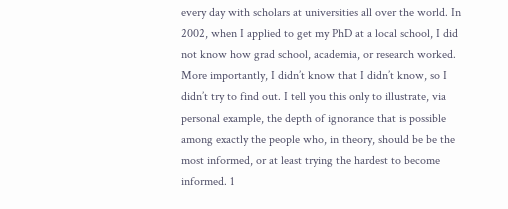every day with scholars at universities all over the world. In 2002, when I applied to get my PhD at a local school, I did not know how grad school, academia, or research worked. More importantly, I didn’t know that I didn’t know, so I didn’t try to find out. I tell you this only to illustrate, via personal example, the depth of ignorance that is possible among exactly the people who, in theory, should be be the most informed, or at least trying the hardest to become informed. 1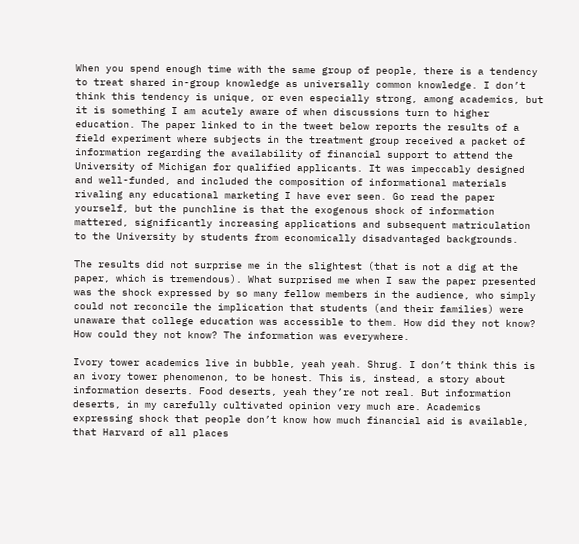When you spend enough time with the same group of people, there is a tendency to treat shared in-group knowledge as universally common knowledge. I don’t think this tendency is unique, or even especially strong, among academics, but it is something I am acutely aware of when discussions turn to higher education. The paper linked to in the tweet below reports the results of a field experiment where subjects in the treatment group received a packet of information regarding the availability of financial support to attend the University of Michigan for qualified applicants. It was impeccably designed and well-funded, and included the composition of informational materials rivaling any educational marketing I have ever seen. Go read the paper yourself, but the punchline is that the exogenous shock of information mattered, significantly increasing applications and subsequent matriculation to the University by students from economically disadvantaged backgrounds.

The results did not surprise me in the slightest (that is not a dig at the paper, which is tremendous). What surprised me when I saw the paper presented was the shock expressed by so many fellow members in the audience, who simply could not reconcile the implication that students (and their families) were unaware that college education was accessible to them. How did they not know? How could they not know? The information was everywhere.

Ivory tower academics live in bubble, yeah yeah. Shrug. I don’t think this is an ivory tower phenomenon, to be honest. This is, instead, a story about information deserts. Food deserts, yeah they’re not real. But information deserts, in my carefully cultivated opinion very much are. Academics expressing shock that people don’t know how much financial aid is available, that Harvard of all places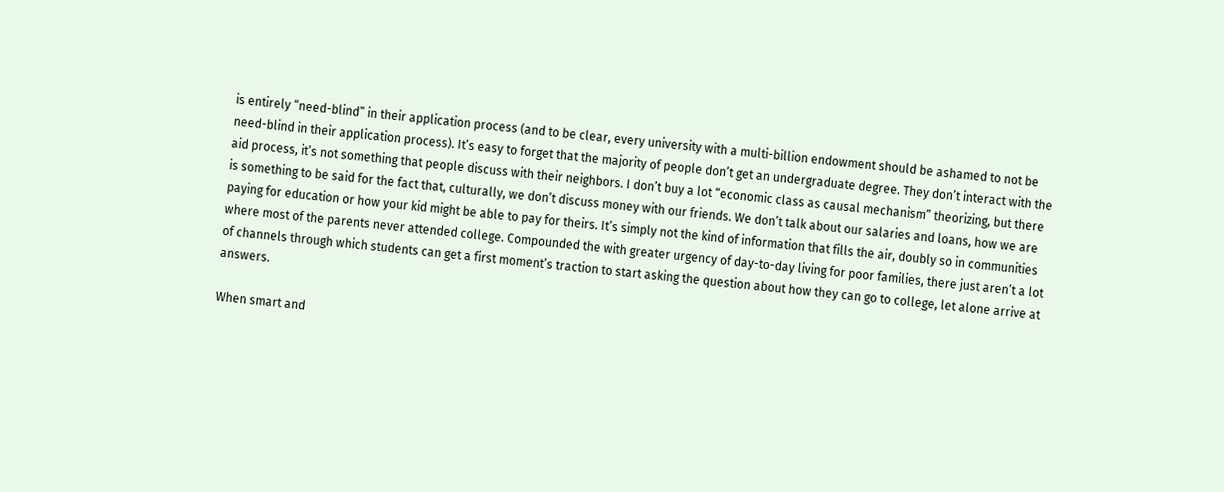is entirely “need-blind” in their application process (and to be clear, every university with a multi-billion endowment should be ashamed to not be need-blind in their application process). It’s easy to forget that the majority of people don’t get an undergraduate degree. They don’t interact with the aid process, it’s not something that people discuss with their neighbors. I don’t buy a lot “economic class as causal mechanism” theorizing, but there is something to be said for the fact that, culturally, we don’t discuss money with our friends. We don’t talk about our salaries and loans, how we are paying for education or how your kid might be able to pay for theirs. It’s simply not the kind of information that fills the air, doubly so in communities where most of the parents never attended college. Compounded the with greater urgency of day-to-day living for poor families, there just aren’t a lot of channels through which students can get a first moment’s traction to start asking the question about how they can go to college, let alone arrive at answers.

When smart and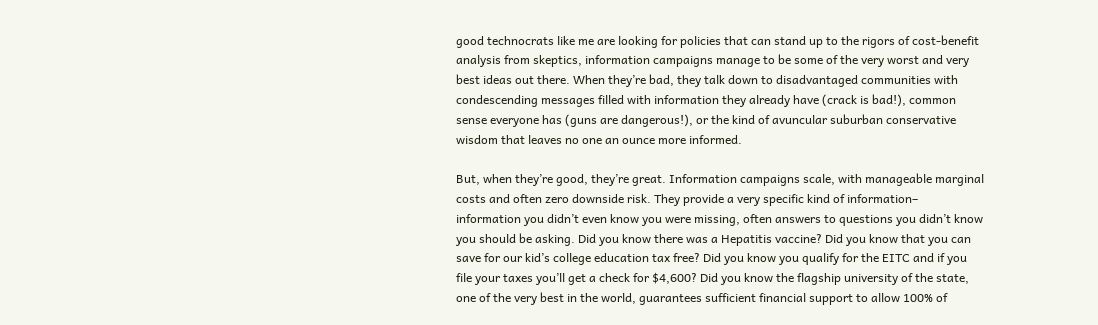good technocrats like me are looking for policies that can stand up to the rigors of cost-benefit analysis from skeptics, information campaigns manage to be some of the very worst and very best ideas out there. When they’re bad, they talk down to disadvantaged communities with condescending messages filled with information they already have (crack is bad!), common sense everyone has (guns are dangerous!), or the kind of avuncular suburban conservative wisdom that leaves no one an ounce more informed.

But, when they’re good, they’re great. Information campaigns scale, with manageable marginal costs and often zero downside risk. They provide a very specific kind of information– information you didn’t even know you were missing, often answers to questions you didn’t know you should be asking. Did you know there was a Hepatitis vaccine? Did you know that you can save for our kid’s college education tax free? Did you know you qualify for the EITC and if you file your taxes you’ll get a check for $4,600? Did you know the flagship university of the state, one of the very best in the world, guarantees sufficient financial support to allow 100% of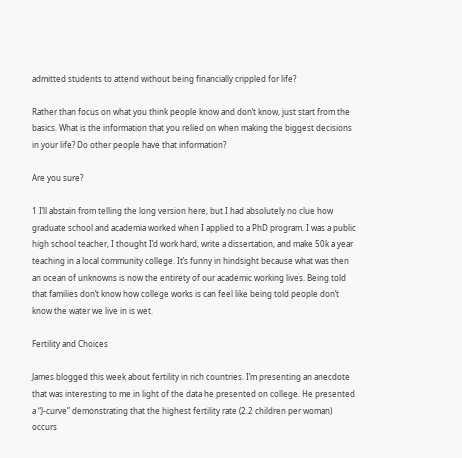admitted students to attend without being financially crippled for life?

Rather than focus on what you think people know and don’t know, just start from the basics. What is the information that you relied on when making the biggest decisions in your life? Do other people have that information?

Are you sure?

1 I’ll abstain from telling the long version here, but I had absolutely no clue how graduate school and academia worked when I applied to a PhD program. I was a public high school teacher, I thought I’d work hard, write a dissertation, and make 50k a year teaching in a local community college. It’s funny in hindsight because what was then an ocean of unknowns is now the entirety of our academic working lives. Being told that families don’t know how college works is can feel like being told people don’t know the water we live in is wet.

Fertility and Choices

James blogged this week about fertility in rich countries. I’m presenting an anecdote that was interesting to me in light of the data he presented on college. He presented a “J-curve” demonstrating that the highest fertility rate (2.2 children per woman) occurs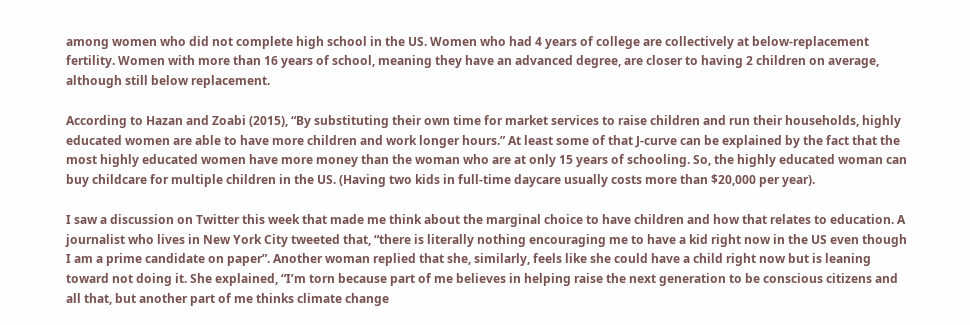among women who did not complete high school in the US. Women who had 4 years of college are collectively at below-replacement fertility. Women with more than 16 years of school, meaning they have an advanced degree, are closer to having 2 children on average, although still below replacement.

According to Hazan and Zoabi (2015), “By substituting their own time for market services to raise children and run their households, highly educated women are able to have more children and work longer hours.” At least some of that J-curve can be explained by the fact that the most highly educated women have more money than the woman who are at only 15 years of schooling. So, the highly educated woman can buy childcare for multiple children in the US. (Having two kids in full-time daycare usually costs more than $20,000 per year).

I saw a discussion on Twitter this week that made me think about the marginal choice to have children and how that relates to education. A journalist who lives in New York City tweeted that, “there is literally nothing encouraging me to have a kid right now in the US even though I am a prime candidate on paper”. Another woman replied that she, similarly, feels like she could have a child right now but is leaning toward not doing it. She explained, “I’m torn because part of me believes in helping raise the next generation to be conscious citizens and all that, but another part of me thinks climate change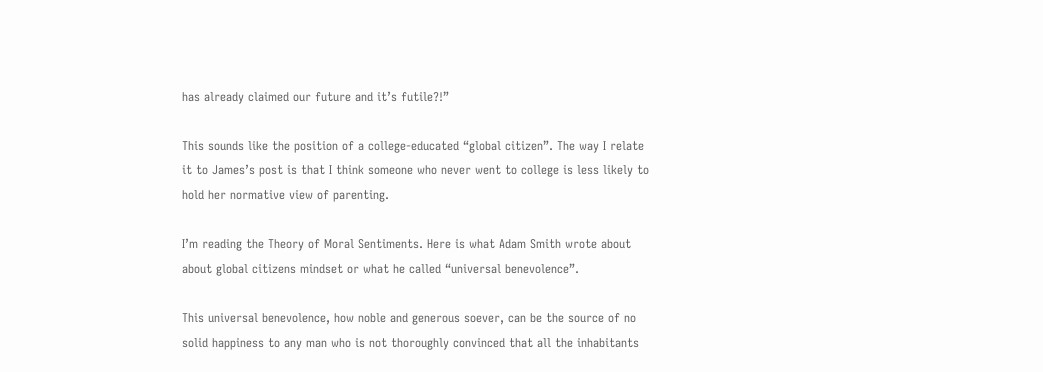has already claimed our future and it’s futile?!”

This sounds like the position of a college-educated “global citizen”. The way I relate it to James’s post is that I think someone who never went to college is less likely to hold her normative view of parenting.

I’m reading the Theory of Moral Sentiments. Here is what Adam Smith wrote about about global citizens mindset or what he called “universal benevolence”.

This universal benevolence, how noble and generous soever, can be the source of no solid happiness to any man who is not thoroughly convinced that all the inhabitants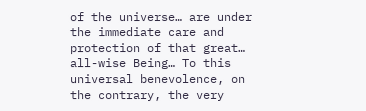of the universe… are under the immediate care and protection of that great… all-wise Being… To this universal benevolence, on the contrary, the very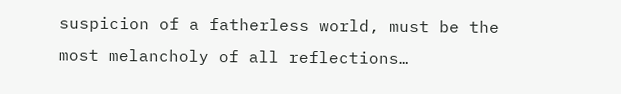suspicion of a fatherless world, must be the most melancholy of all reflections…